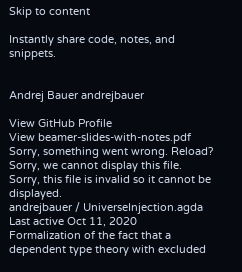Skip to content

Instantly share code, notes, and snippets.


Andrej Bauer andrejbauer

View GitHub Profile
View beamer-slides-with-notes.pdf
Sorry, something went wrong. Reload?
Sorry, we cannot display this file.
Sorry, this file is invalid so it cannot be displayed.
andrejbauer / UniverseInjection.agda
Last active Oct 11, 2020
Formalization of the fact that a dependent type theory with excluded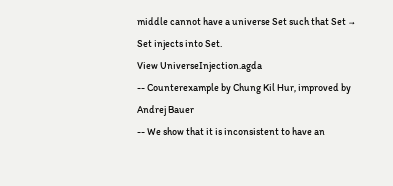middle cannot have a universe Set such that Set → Set injects into Set.
View UniverseInjection.agda
-- Counterexample by Chung Kil Hur, improved by Andrej Bauer
-- We show that it is inconsistent to have an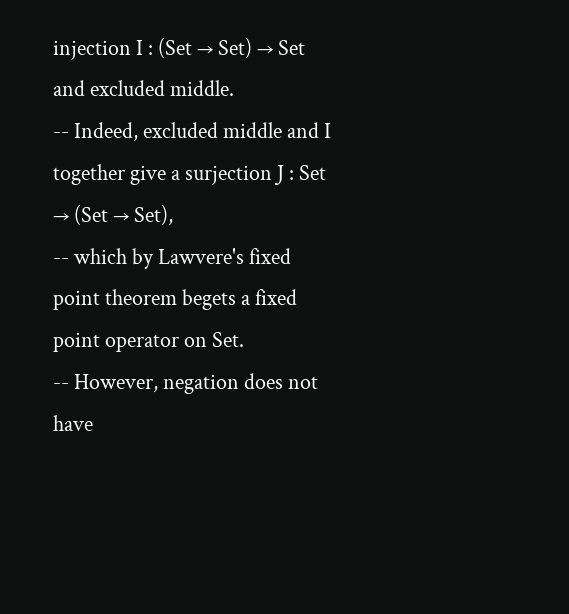injection I : (Set → Set) → Set and excluded middle.
-- Indeed, excluded middle and I together give a surjection J : Set → (Set → Set),
-- which by Lawvere's fixed point theorem begets a fixed point operator on Set.
-- However, negation does not have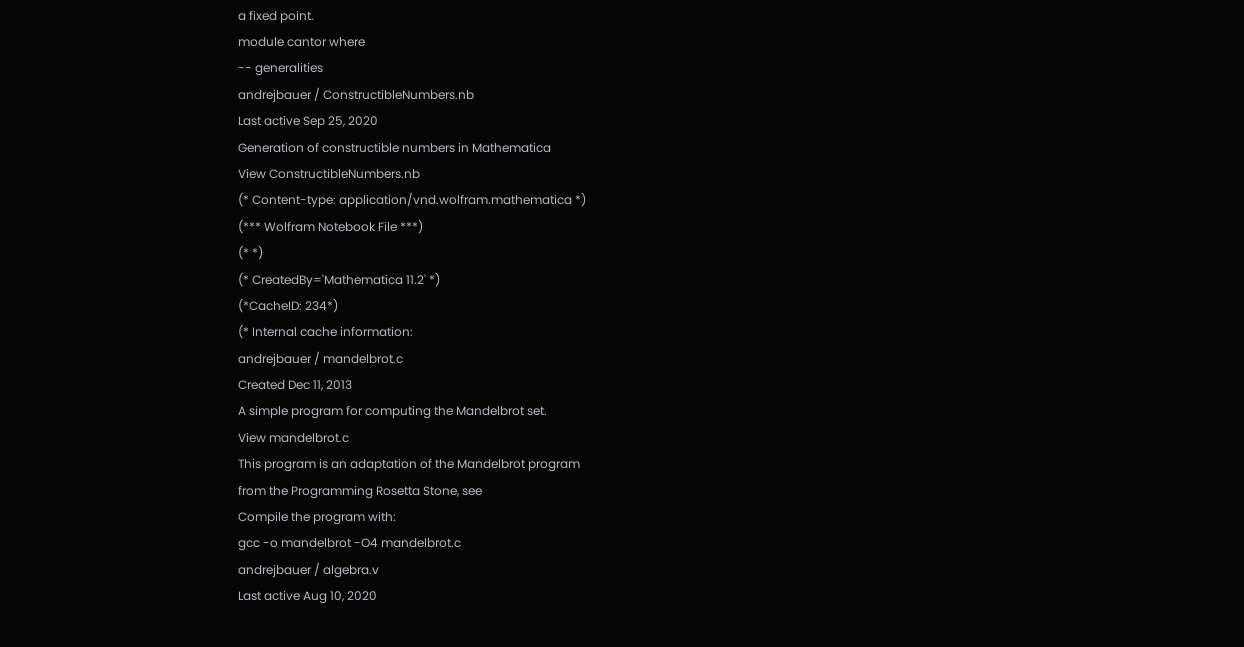a fixed point.
module cantor where
-- generalities
andrejbauer / ConstructibleNumbers.nb
Last active Sep 25, 2020
Generation of constructible numbers in Mathematica
View ConstructibleNumbers.nb
(* Content-type: application/vnd.wolfram.mathematica *)
(*** Wolfram Notebook File ***)
(* *)
(* CreatedBy='Mathematica 11.2' *)
(*CacheID: 234*)
(* Internal cache information:
andrejbauer / mandelbrot.c
Created Dec 11, 2013
A simple program for computing the Mandelbrot set.
View mandelbrot.c
This program is an adaptation of the Mandelbrot program
from the Programming Rosetta Stone, see
Compile the program with:
gcc -o mandelbrot -O4 mandelbrot.c
andrejbauer / algebra.v
Last active Aug 10, 2020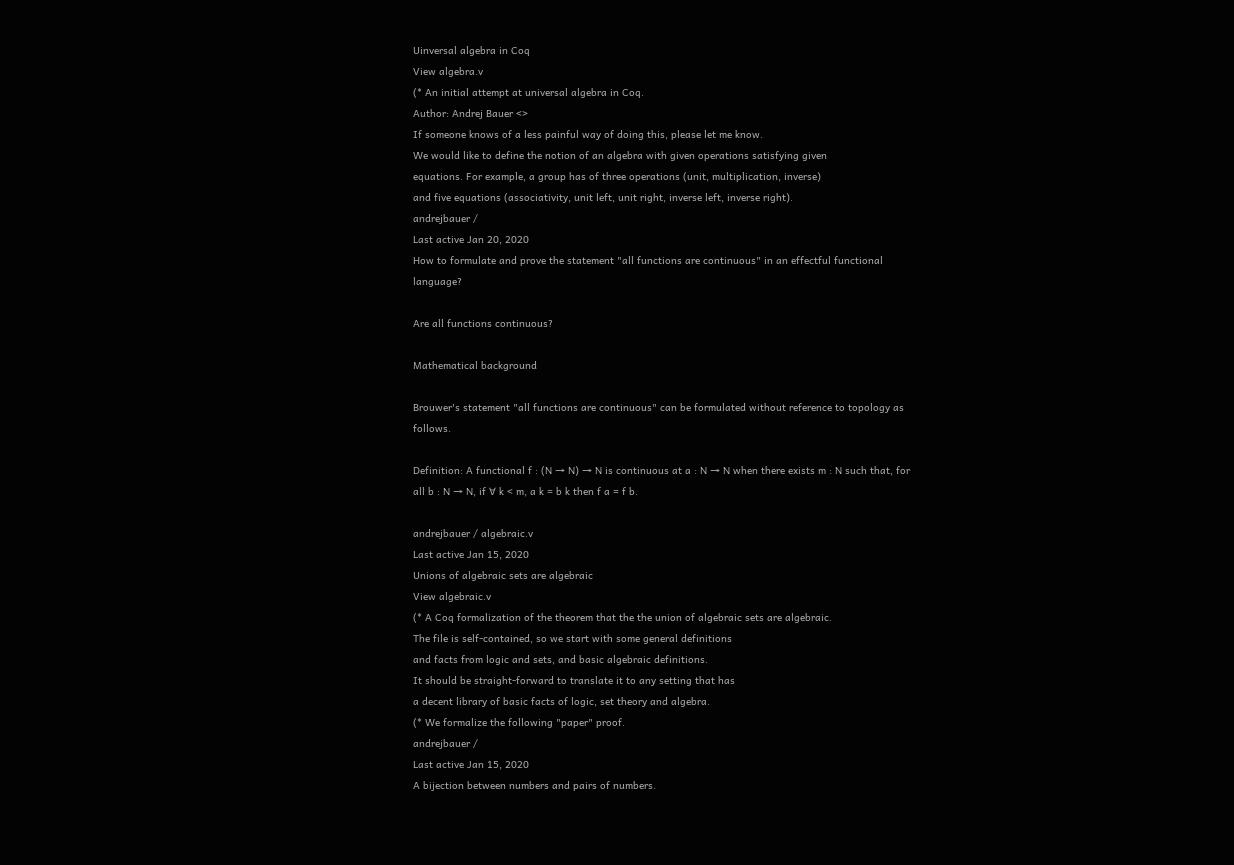Uinversal algebra in Coq
View algebra.v
(* An initial attempt at universal algebra in Coq.
Author: Andrej Bauer <>
If someone knows of a less painful way of doing this, please let me know.
We would like to define the notion of an algebra with given operations satisfying given
equations. For example, a group has of three operations (unit, multiplication, inverse)
and five equations (associativity, unit left, unit right, inverse left, inverse right).
andrejbauer /
Last active Jan 20, 2020
How to formulate and prove the statement "all functions are continuous" in an effectful functional language?

Are all functions continuous?

Mathematical background

Brouwer's statement "all functions are continuous" can be formulated without reference to topology as follows.

Definition: A functional f : (N → N) → N is continuous at a : N → N when there exists m : N such that, for all b : N → N, if ∀ k < m, a k = b k then f a = f b.

andrejbauer / algebraic.v
Last active Jan 15, 2020
Unions of algebraic sets are algebraic
View algebraic.v
(* A Coq formalization of the theorem that the the union of algebraic sets are algebraic.
The file is self-contained, so we start with some general definitions
and facts from logic and sets, and basic algebraic definitions.
It should be straight-forward to translate it to any setting that has
a decent library of basic facts of logic, set theory and algebra.
(* We formalize the following "paper" proof.
andrejbauer /
Last active Jan 15, 2020
A bijection between numbers and pairs of numbers.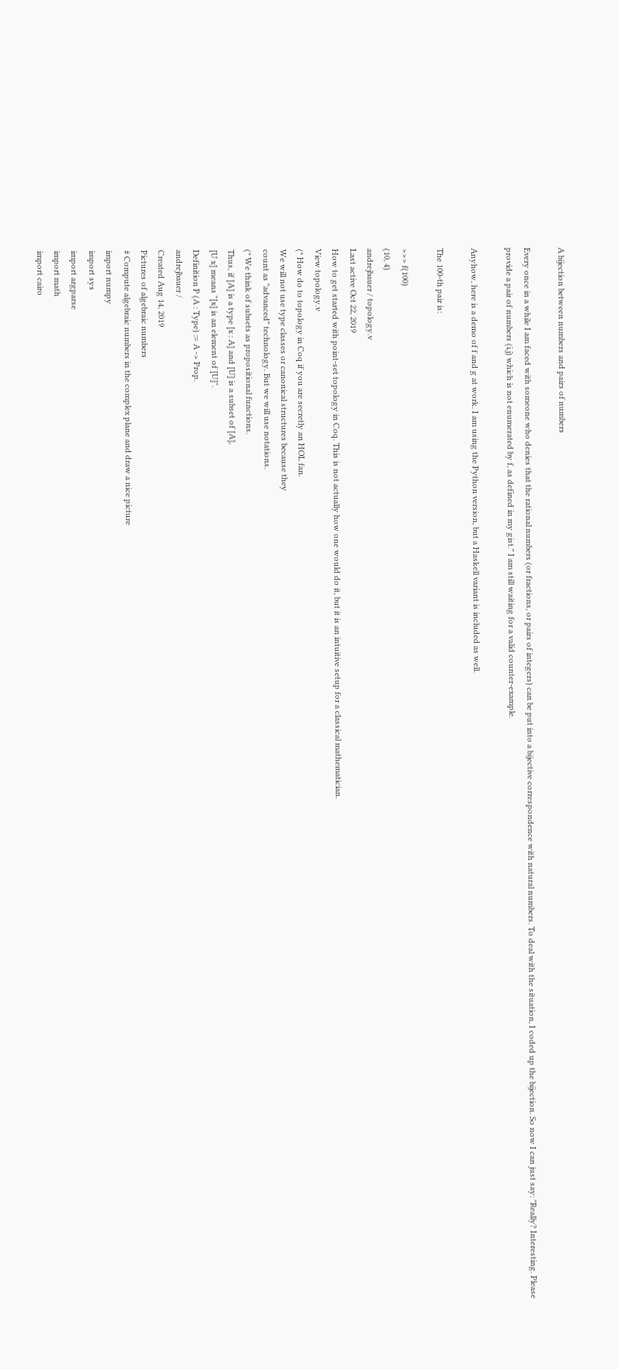A bijection between numbers and pairs of numbers

Every once in a while I am faced with someone who denies that the rational numbers (or fractions, or pairs of integers) can be put into a bijective correspondence with natural numbers. To deal with the situation, I coded up the bijection. So now I can just say: "Really? Interesting. Please provide a pair of numbers (i,j) which is not enumerated by f, as defined in my gist." I am still waiting for a valid counter-example.

Anyhow, here is a demo of f and g at work. I am using the Python version, but a Haskell variant is included as well.

The 100-th pair is:

>>> f(100)
(10, 4)
andrejbauer / topology.v
Last active Oct 22, 2019
How to get started with point-set topology in Coq. This is not actually how one would do it, but it is an intuitive setup for a classical mathematician.
View topology.v
(* How do to topology in Coq if you are secretly an HOL fan.
We will not use type classes or canonical structures because they
count as "advanced" technology. But we will use notations.
(* We think of subsets as propositional functions.
Thus, if [A] is a type [x : A] and [U] is a subset of [A],
[U x] means "[x] is an element of [U]".
Definition P (A : Type) := A -> Prop.
andrejbauer /
Created Aug 14, 2019
Pictures of algebraic numbers
# Compute algebraic numbers in the complex plane and draw a nice picture
import numpy
import sys
import argparse
import math
import cairo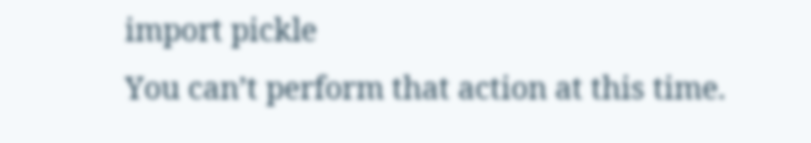import pickle
You can’t perform that action at this time.